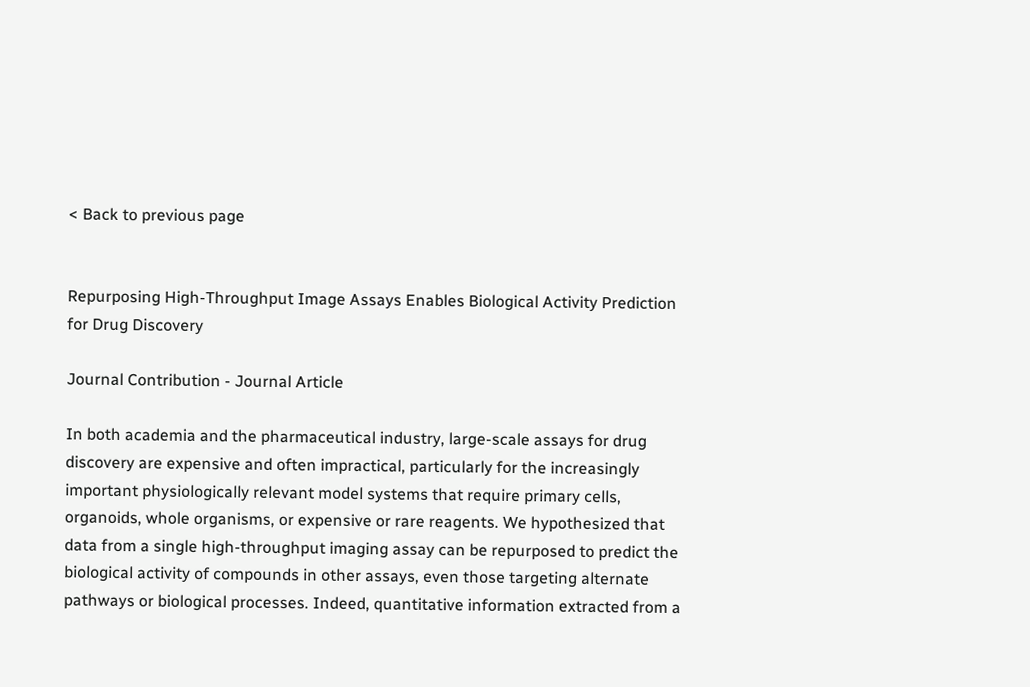< Back to previous page


Repurposing High-Throughput Image Assays Enables Biological Activity Prediction for Drug Discovery

Journal Contribution - Journal Article

In both academia and the pharmaceutical industry, large-scale assays for drug discovery are expensive and often impractical, particularly for the increasingly important physiologically relevant model systems that require primary cells, organoids, whole organisms, or expensive or rare reagents. We hypothesized that data from a single high-throughput imaging assay can be repurposed to predict the biological activity of compounds in other assays, even those targeting alternate pathways or biological processes. Indeed, quantitative information extracted from a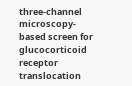three-channel microscopy-based screen for glucocorticoid receptor translocation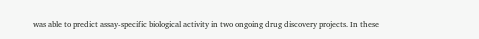was able to predict assay-specific biological activity in two ongoing drug discovery projects. In these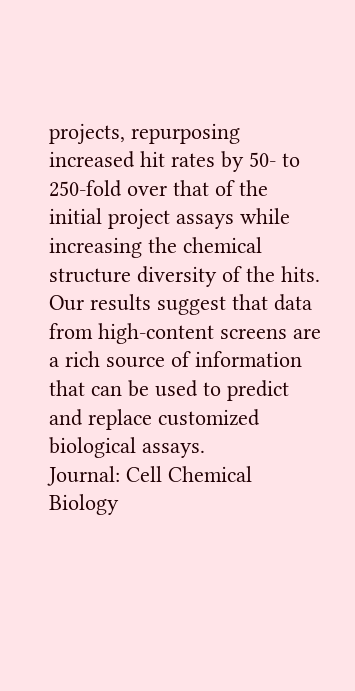projects, repurposing increased hit rates by 50- to 250-fold over that of the initial project assays while increasing the chemical structure diversity of the hits. Our results suggest that data from high-content screens are a rich source of information that can be used to predict and replace customized biological assays.
Journal: Cell Chemical Biology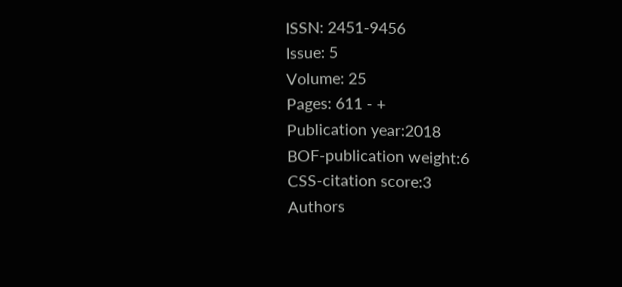ISSN: 2451-9456
Issue: 5
Volume: 25
Pages: 611 - +
Publication year:2018
BOF-publication weight:6
CSS-citation score:3
Authors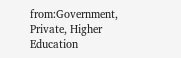from:Government, Private, Higher Education